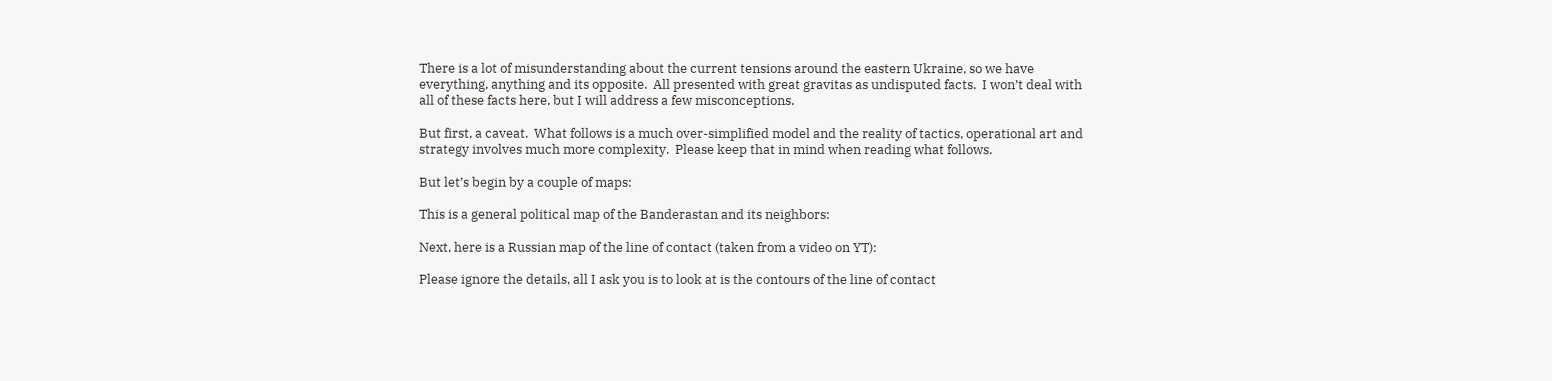There is a lot of misunderstanding about the current tensions around the eastern Ukraine, so we have everything, anything and its opposite.  All presented with great gravitas as undisputed facts.  I won’t deal with all of these facts here, but I will address a few misconceptions.

But first, a caveat.  What follows is a much over-simplified model and the reality of tactics, operational art and strategy involves much more complexity.  Please keep that in mind when reading what follows.

But let’s begin by a couple of maps:

This is a general political map of the Banderastan and its neighbors:

Next, here is a Russian map of the line of contact (taken from a video on YT):

Please ignore the details, all I ask you is to look at is the contours of the line of contact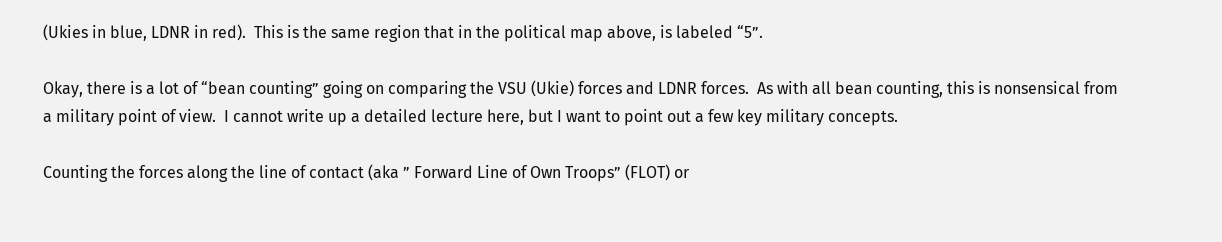(Ukies in blue, LDNR in red).  This is the same region that in the political map above, is labeled “5”.

Okay, there is a lot of “bean counting” going on comparing the VSU (Ukie) forces and LDNR forces.  As with all bean counting, this is nonsensical from a military point of view.  I cannot write up a detailed lecture here, but I want to point out a few key military concepts.

Counting the forces along the line of contact (aka ” Forward Line of Own Troops” (FLOT) or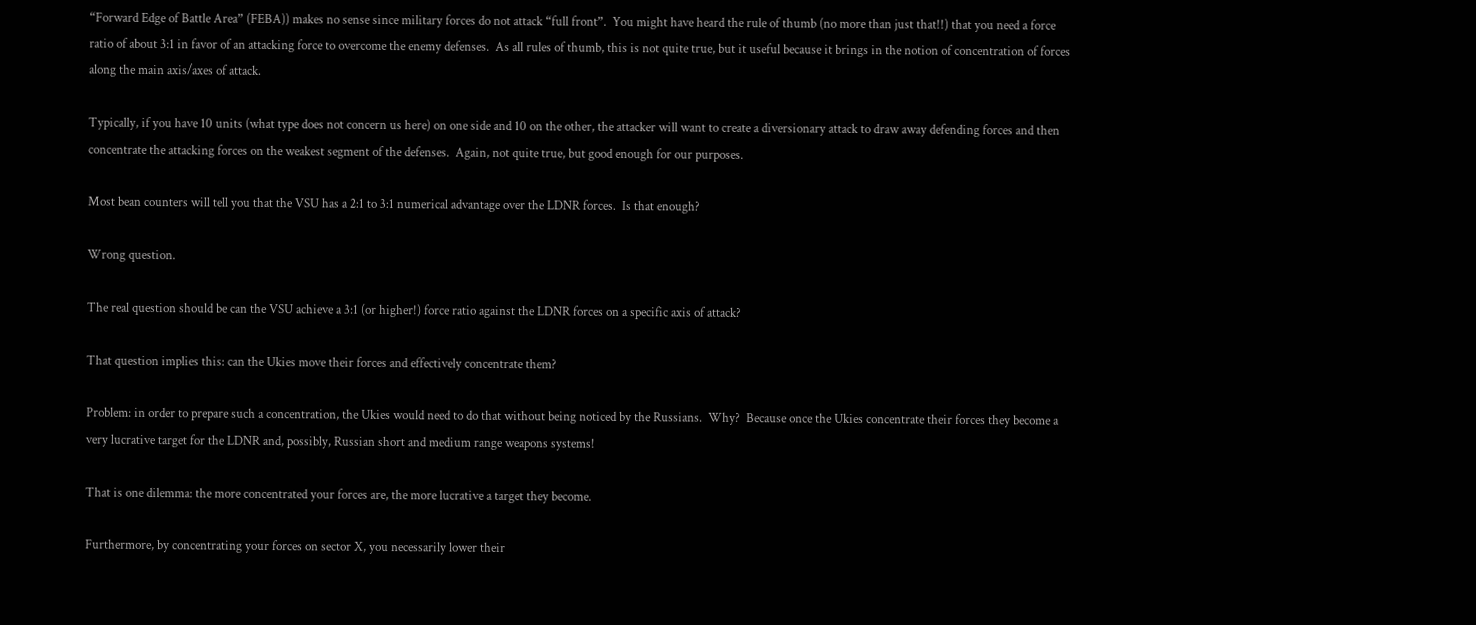“Forward Edge of Battle Area” (FEBA)) makes no sense since military forces do not attack “full front”.  You might have heard the rule of thumb (no more than just that!!) that you need a force ratio of about 3:1 in favor of an attacking force to overcome the enemy defenses.  As all rules of thumb, this is not quite true, but it useful because it brings in the notion of concentration of forces along the main axis/axes of attack.

Typically, if you have 10 units (what type does not concern us here) on one side and 10 on the other, the attacker will want to create a diversionary attack to draw away defending forces and then concentrate the attacking forces on the weakest segment of the defenses.  Again, not quite true, but good enough for our purposes.

Most bean counters will tell you that the VSU has a 2:1 to 3:1 numerical advantage over the LDNR forces.  Is that enough?

Wrong question.

The real question should be can the VSU achieve a 3:1 (or higher!) force ratio against the LDNR forces on a specific axis of attack?

That question implies this: can the Ukies move their forces and effectively concentrate them?

Problem: in order to prepare such a concentration, the Ukies would need to do that without being noticed by the Russians.  Why?  Because once the Ukies concentrate their forces they become a very lucrative target for the LDNR and, possibly, Russian short and medium range weapons systems!

That is one dilemma: the more concentrated your forces are, the more lucrative a target they become.

Furthermore, by concentrating your forces on sector X, you necessarily lower their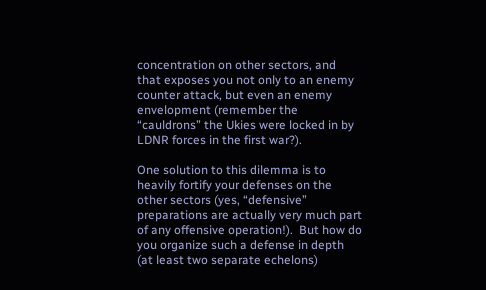concentration on other sectors, and that exposes you not only to an enemy counter attack, but even an enemy envelopment (remember the “cauldrons” the Ukies were locked in by LDNR forces in the first war?).

One solution to this dilemma is to heavily fortify your defenses on the other sectors (yes, “defensive” preparations are actually very much part of any offensive operation!).  But how do you organize such a defense in depth (at least two separate echelons)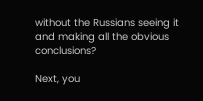without the Russians seeing it and making all the obvious conclusions?

Next, you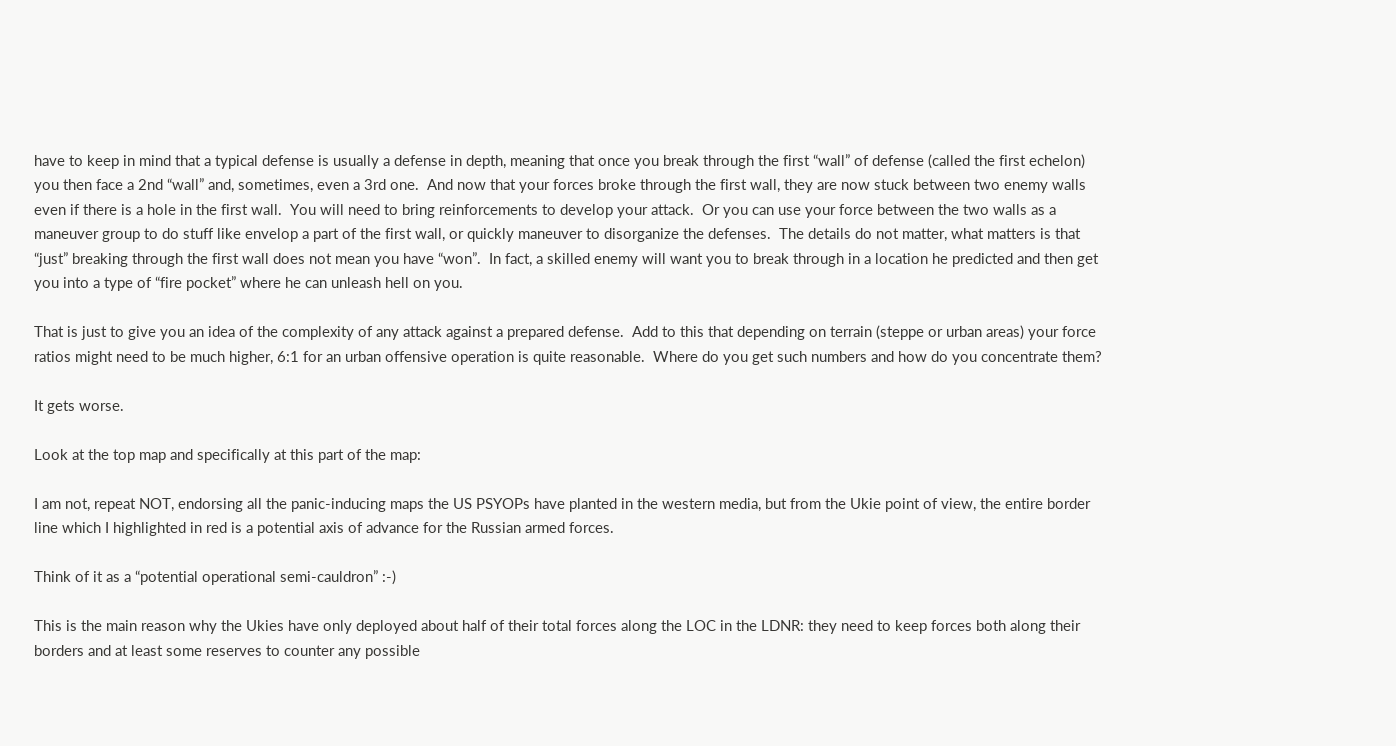have to keep in mind that a typical defense is usually a defense in depth, meaning that once you break through the first “wall” of defense (called the first echelon) you then face a 2nd “wall” and, sometimes, even a 3rd one.  And now that your forces broke through the first wall, they are now stuck between two enemy walls even if there is a hole in the first wall.  You will need to bring reinforcements to develop your attack.  Or you can use your force between the two walls as a maneuver group to do stuff like envelop a part of the first wall, or quickly maneuver to disorganize the defenses.  The details do not matter, what matters is that “just” breaking through the first wall does not mean you have “won”.  In fact, a skilled enemy will want you to break through in a location he predicted and then get you into a type of “fire pocket” where he can unleash hell on you.

That is just to give you an idea of the complexity of any attack against a prepared defense.  Add to this that depending on terrain (steppe or urban areas) your force ratios might need to be much higher, 6:1 for an urban offensive operation is quite reasonable.  Where do you get such numbers and how do you concentrate them?

It gets worse.

Look at the top map and specifically at this part of the map:

I am not, repeat NOT, endorsing all the panic-inducing maps the US PSYOPs have planted in the western media, but from the Ukie point of view, the entire border line which I highlighted in red is a potential axis of advance for the Russian armed forces.

Think of it as a “potential operational semi-cauldron” :-)

This is the main reason why the Ukies have only deployed about half of their total forces along the LOC in the LDNR: they need to keep forces both along their borders and at least some reserves to counter any possible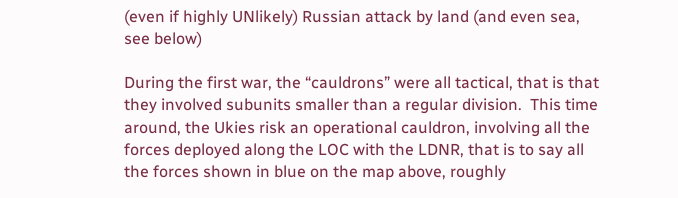(even if highly UNlikely) Russian attack by land (and even sea, see below)

During the first war, the “cauldrons” were all tactical, that is that they involved subunits smaller than a regular division.  This time around, the Ukies risk an operational cauldron, involving all the forces deployed along the LOC with the LDNR, that is to say all the forces shown in blue on the map above, roughly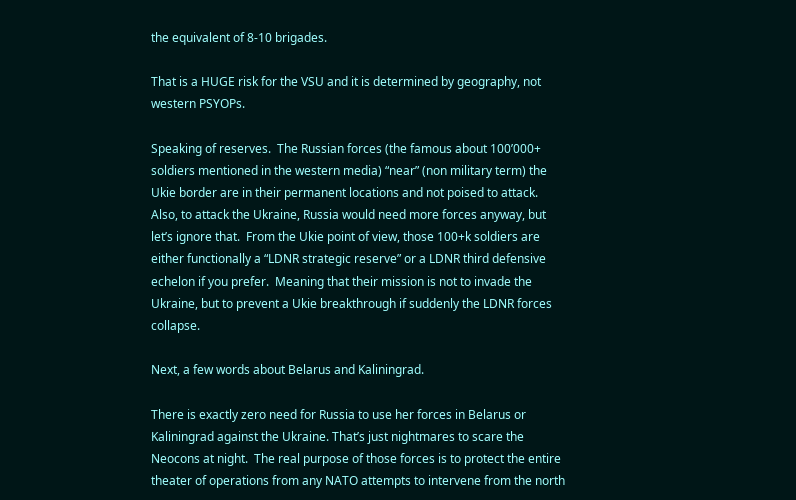the equivalent of 8-10 brigades.

That is a HUGE risk for the VSU and it is determined by geography, not western PSYOPs.

Speaking of reserves.  The Russian forces (the famous about 100’000+ soldiers mentioned in the western media) “near” (non military term) the Ukie border are in their permanent locations and not poised to attack.  Also, to attack the Ukraine, Russia would need more forces anyway, but let’s ignore that.  From the Ukie point of view, those 100+k soldiers are either functionally a “LDNR strategic reserve” or a LDNR third defensive echelon if you prefer.  Meaning that their mission is not to invade the Ukraine, but to prevent a Ukie breakthrough if suddenly the LDNR forces collapse.

Next, a few words about Belarus and Kaliningrad.

There is exactly zero need for Russia to use her forces in Belarus or Kaliningrad against the Ukraine. That’s just nightmares to scare the Neocons at night.  The real purpose of those forces is to protect the entire theater of operations from any NATO attempts to intervene from the north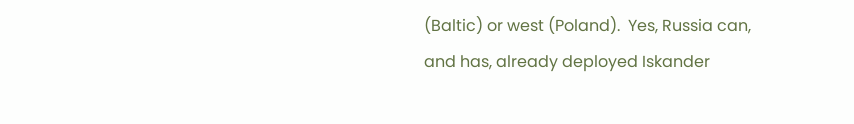(Baltic) or west (Poland).  Yes, Russia can, and has, already deployed Iskander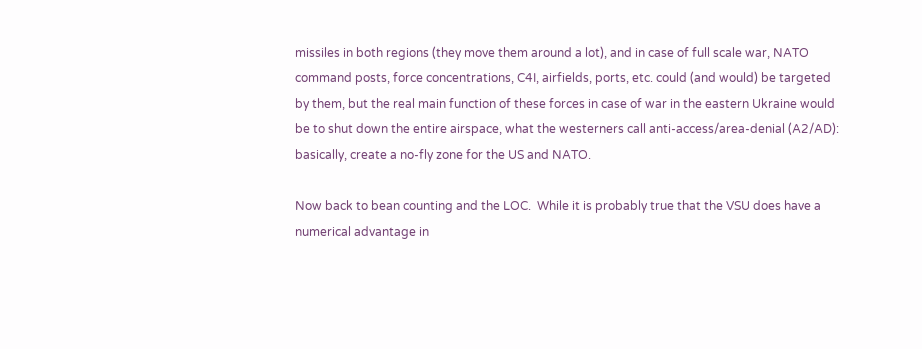missiles in both regions (they move them around a lot), and in case of full scale war, NATO command posts, force concentrations, C4I, airfields, ports, etc. could (and would) be targeted by them, but the real main function of these forces in case of war in the eastern Ukraine would be to shut down the entire airspace, what the westerners call anti-access/area-denial (A2/AD): basically, create a no-fly zone for the US and NATO.

Now back to bean counting and the LOC.  While it is probably true that the VSU does have a numerical advantage in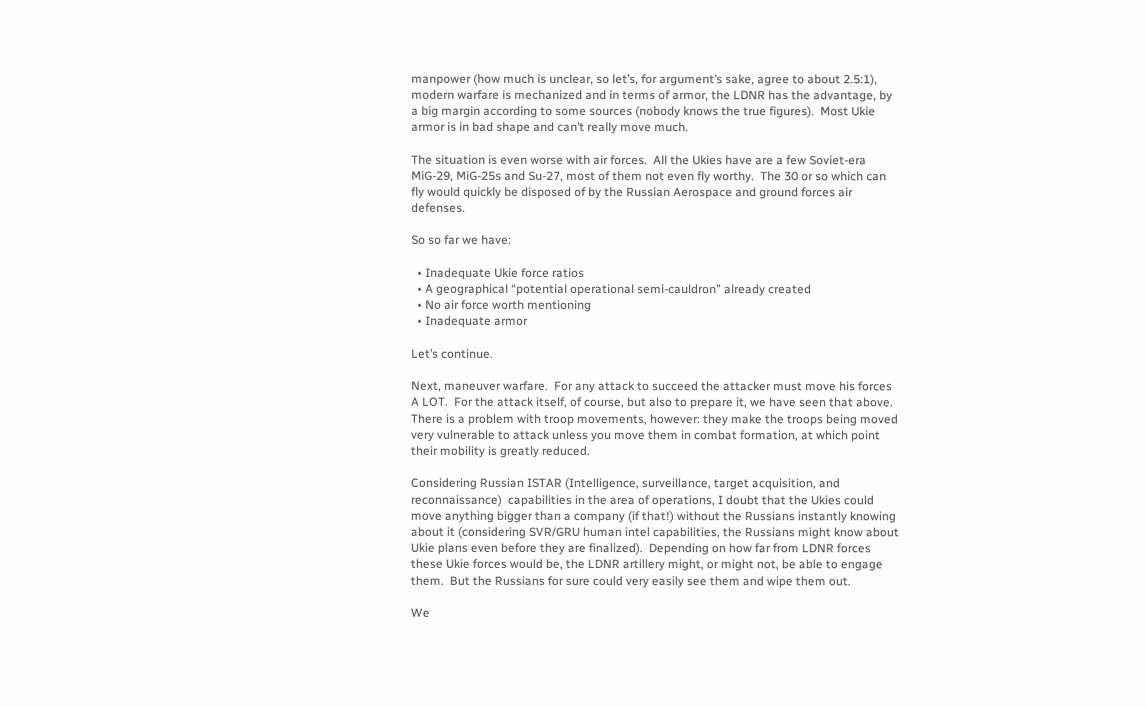manpower (how much is unclear, so let’s, for argument’s sake, agree to about 2.5:1), modern warfare is mechanized and in terms of armor, the LDNR has the advantage, by a big margin according to some sources (nobody knows the true figures).  Most Ukie armor is in bad shape and can’t really move much.

The situation is even worse with air forces.  All the Ukies have are a few Soviet-era MiG-29, MiG-25s and Su-27, most of them not even fly worthy.  The 30 or so which can fly would quickly be disposed of by the Russian Aerospace and ground forces air defenses.

So so far we have:

  • Inadequate Ukie force ratios
  • A geographical “potential operational semi-cauldron” already created
  • No air force worth mentioning
  • Inadequate armor

Let’s continue.

Next, maneuver warfare.  For any attack to succeed the attacker must move his forces A LOT.  For the attack itself, of course, but also to prepare it, we have seen that above.  There is a problem with troop movements, however: they make the troops being moved very vulnerable to attack unless you move them in combat formation, at which point their mobility is greatly reduced.

Considering Russian ISTAR (Intelligence, surveillance, target acquisition, and reconnaissance)  capabilities in the area of operations, I doubt that the Ukies could move anything bigger than a company (if that!) without the Russians instantly knowing about it (considering SVR/GRU human intel capabilities, the Russians might know about Ukie plans even before they are finalized).  Depending on how far from LDNR forces these Ukie forces would be, the LDNR artillery might, or might not, be able to engage them.  But the Russians for sure could very easily see them and wipe them out.

We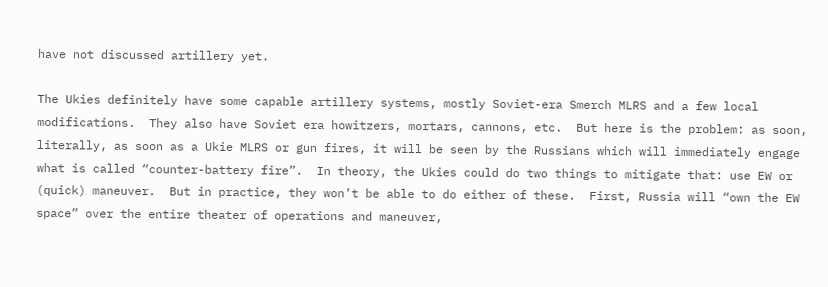have not discussed artillery yet.

The Ukies definitely have some capable artillery systems, mostly Soviet-era Smerch MLRS and a few local modifications.  They also have Soviet era howitzers, mortars, cannons, etc.  But here is the problem: as soon, literally, as soon as a Ukie MLRS or gun fires, it will be seen by the Russians which will immediately engage what is called “counter-battery fire”.  In theory, the Ukies could do two things to mitigate that: use EW or (quick) maneuver.  But in practice, they won’t be able to do either of these.  First, Russia will “own the EW space” over the entire theater of operations and maneuver,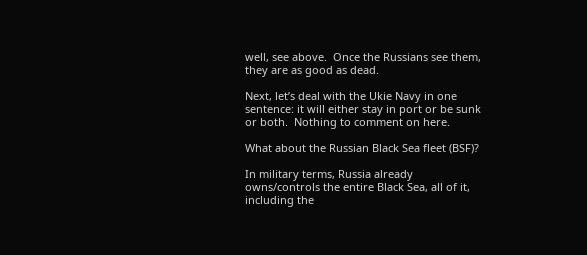well, see above.  Once the Russians see them, they are as good as dead.

Next, let’s deal with the Ukie Navy in one sentence: it will either stay in port or be sunk or both.  Nothing to comment on here.

What about the Russian Black Sea fleet (BSF)?

In military terms, Russia already owns/controls the entire Black Sea, all of it, including the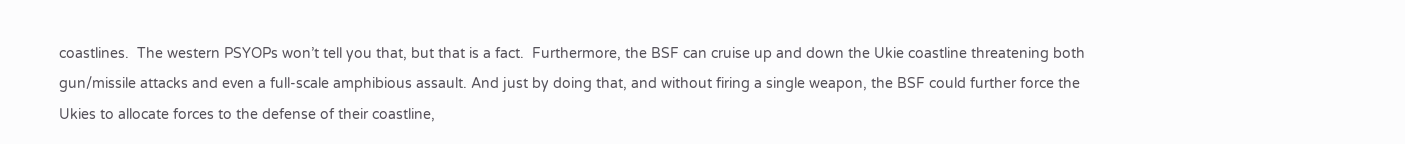coastlines.  The western PSYOPs won’t tell you that, but that is a fact.  Furthermore, the BSF can cruise up and down the Ukie coastline threatening both gun/missile attacks and even a full-scale amphibious assault. And just by doing that, and without firing a single weapon, the BSF could further force the Ukies to allocate forces to the defense of their coastline,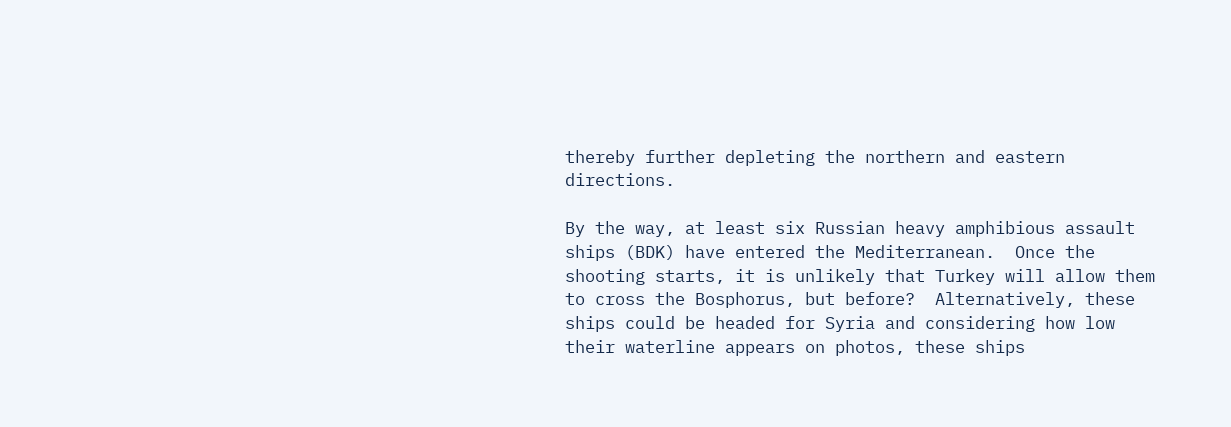thereby further depleting the northern and eastern directions.

By the way, at least six Russian heavy amphibious assault ships (BDK) have entered the Mediterranean.  Once the shooting starts, it is unlikely that Turkey will allow them to cross the Bosphorus, but before?  Alternatively, these ships could be headed for Syria and considering how low their waterline appears on photos, these ships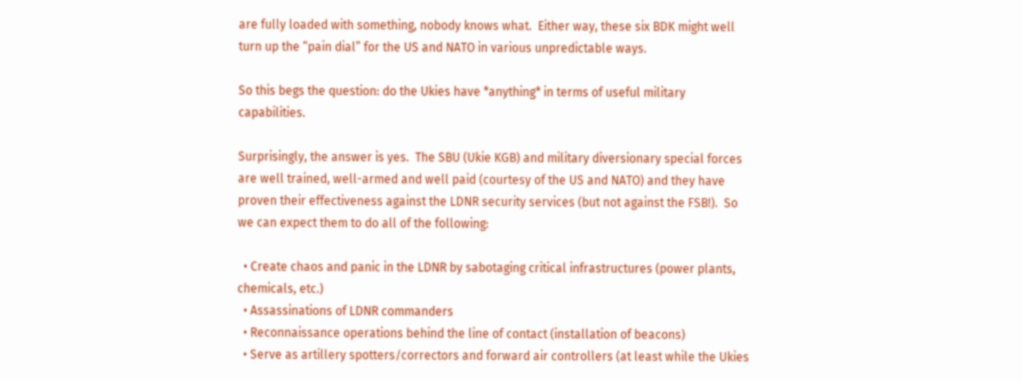are fully loaded with something, nobody knows what.  Either way, these six BDK might well turn up the “pain dial” for the US and NATO in various unpredictable ways.

So this begs the question: do the Ukies have *anything* in terms of useful military capabilities.

Surprisingly, the answer is yes.  The SBU (Ukie KGB) and military diversionary special forces are well trained, well-armed and well paid (courtesy of the US and NATO) and they have proven their effectiveness against the LDNR security services (but not against the FSB!).  So we can expect them to do all of the following:

  • Create chaos and panic in the LDNR by sabotaging critical infrastructures (power plants, chemicals, etc.)
  • Assassinations of LDNR commanders
  • Reconnaissance operations behind the line of contact (installation of beacons)
  • Serve as artillery spotters/correctors and forward air controllers (at least while the Ukies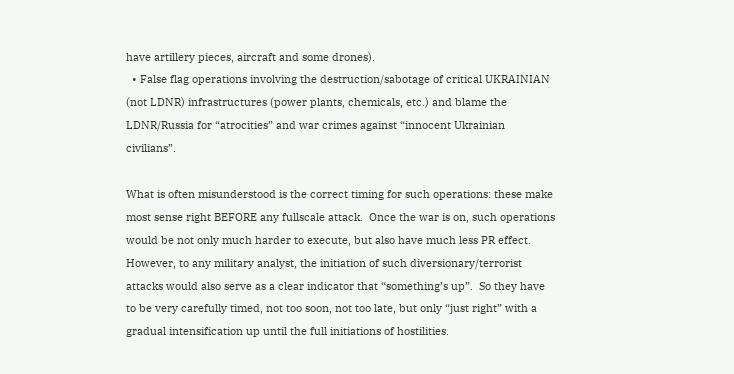have artillery pieces, aircraft and some drones).
  • False flag operations involving the destruction/sabotage of critical UKRAINIAN (not LDNR) infrastructures (power plants, chemicals, etc.) and blame the LDNR/Russia for “atrocities” and war crimes against “innocent Ukrainian civilians”.

What is often misunderstood is the correct timing for such operations: these make most sense right BEFORE any fullscale attack.  Once the war is on, such operations would be not only much harder to execute, but also have much less PR effect.  However, to any military analyst, the initiation of such diversionary/terrorist attacks would also serve as a clear indicator that “something’s up”.  So they have to be very carefully timed, not too soon, not too late, but only “just right” with a gradual intensification up until the full initiations of hostilities.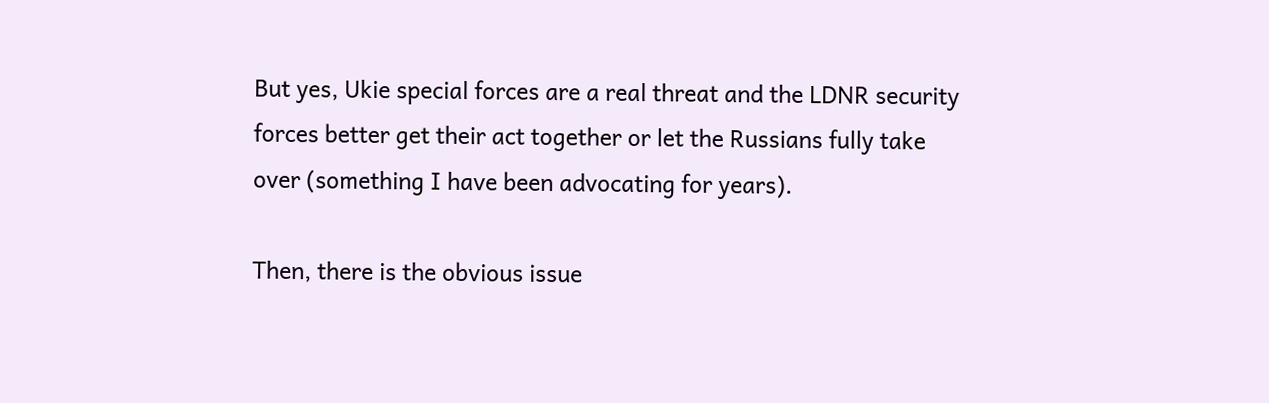But yes, Ukie special forces are a real threat and the LDNR security forces better get their act together or let the Russians fully take over (something I have been advocating for years).

Then, there is the obvious issue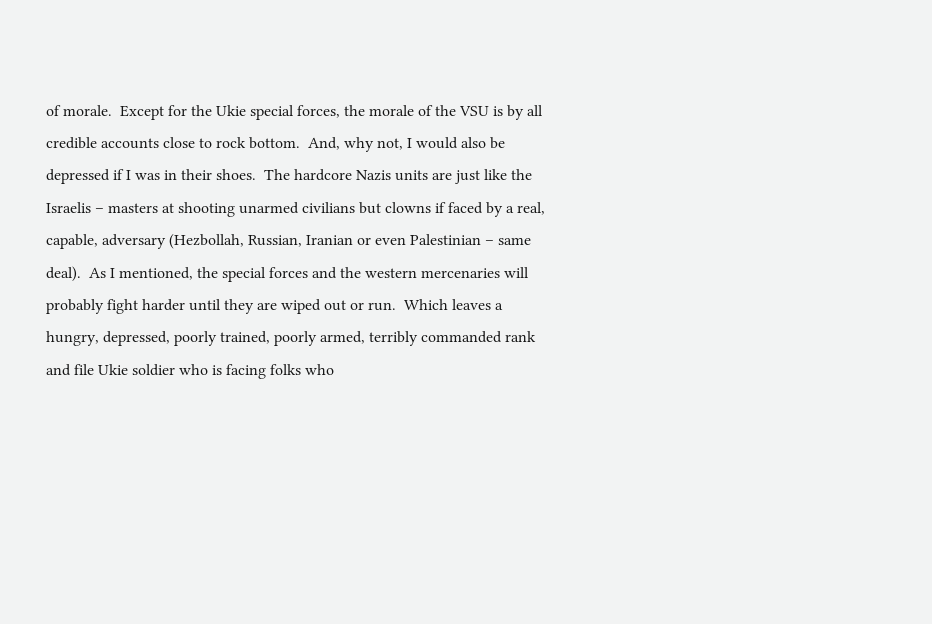of morale.  Except for the Ukie special forces, the morale of the VSU is by all credible accounts close to rock bottom.  And, why not, I would also be depressed if I was in their shoes.  The hardcore Nazis units are just like the Israelis – masters at shooting unarmed civilians but clowns if faced by a real, capable, adversary (Hezbollah, Russian, Iranian or even Palestinian – same deal).  As I mentioned, the special forces and the western mercenaries will probably fight harder until they are wiped out or run.  Which leaves a hungry, depressed, poorly trained, poorly armed, terribly commanded rank and file Ukie soldier who is facing folks who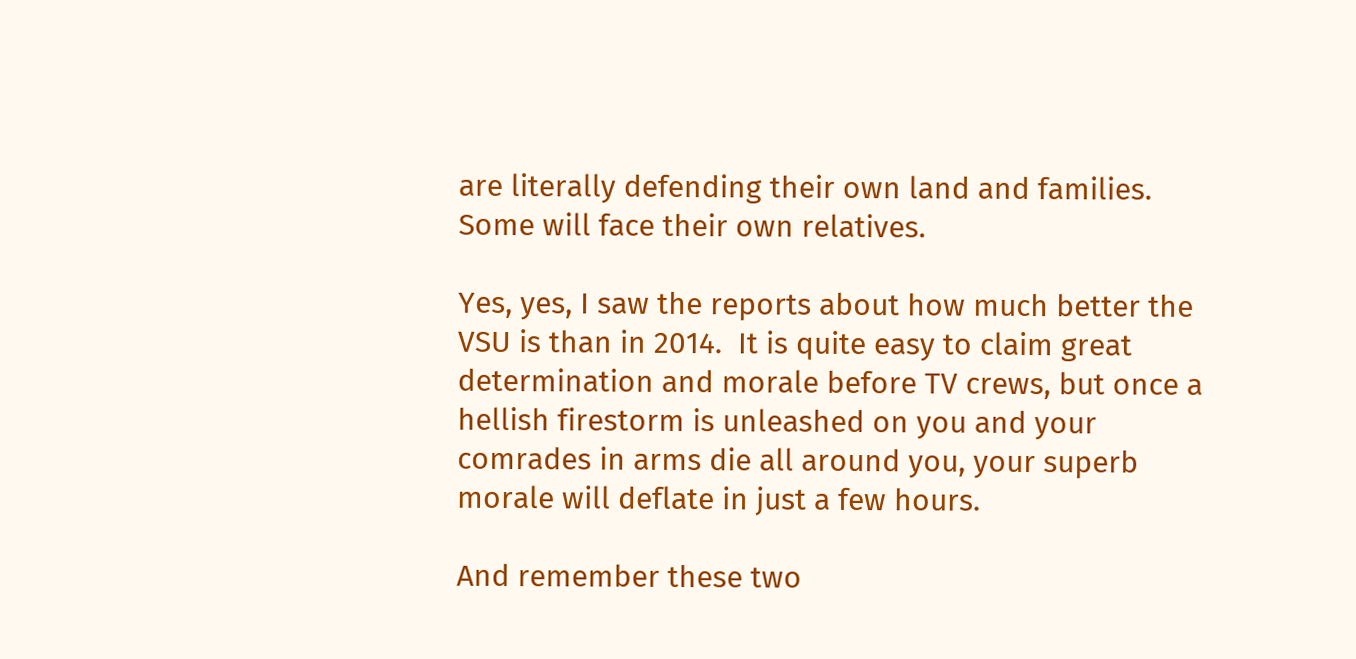are literally defending their own land and families.  Some will face their own relatives.

Yes, yes, I saw the reports about how much better the VSU is than in 2014.  It is quite easy to claim great determination and morale before TV crews, but once a hellish firestorm is unleashed on you and your comrades in arms die all around you, your superb morale will deflate in just a few hours.

And remember these two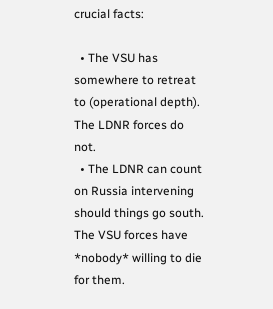crucial facts:

  • The VSU has somewhere to retreat to (operational depth). The LDNR forces do not.
  • The LDNR can count on Russia intervening should things go south.  The VSU forces have *nobody* willing to die for them.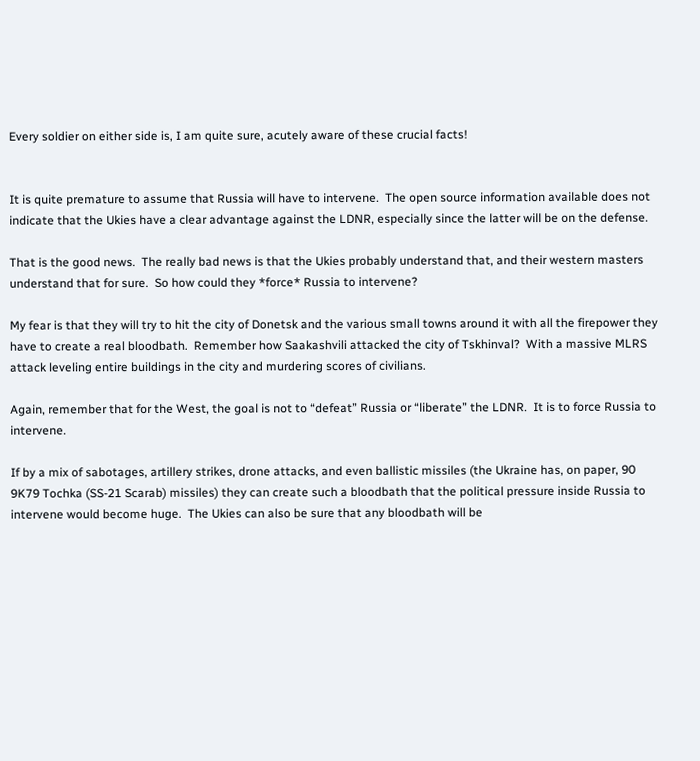Every soldier on either side is, I am quite sure, acutely aware of these crucial facts!


It is quite premature to assume that Russia will have to intervene.  The open source information available does not indicate that the Ukies have a clear advantage against the LDNR, especially since the latter will be on the defense.

That is the good news.  The really bad news is that the Ukies probably understand that, and their western masters understand that for sure.  So how could they *force* Russia to intervene?

My fear is that they will try to hit the city of Donetsk and the various small towns around it with all the firepower they have to create a real bloodbath.  Remember how Saakashvili attacked the city of Tskhinval?  With a massive MLRS attack leveling entire buildings in the city and murdering scores of civilians.

Again, remember that for the West, the goal is not to “defeat” Russia or “liberate” the LDNR.  It is to force Russia to intervene.

If by a mix of sabotages, artillery strikes, drone attacks, and even ballistic missiles (the Ukraine has, on paper, 90 9K79 Tochka (SS-21 Scarab) missiles) they can create such a bloodbath that the political pressure inside Russia to intervene would become huge.  The Ukies can also be sure that any bloodbath will be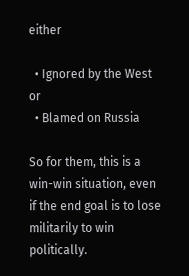either

  • Ignored by the West or
  • Blamed on Russia

So for them, this is a win-win situation, even if the end goal is to lose militarily to win politically.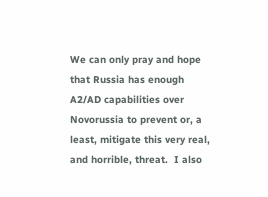We can only pray and hope that Russia has enough A2/AD capabilities over Novorussia to prevent or, a least, mitigate this very real, and horrible, threat.  I also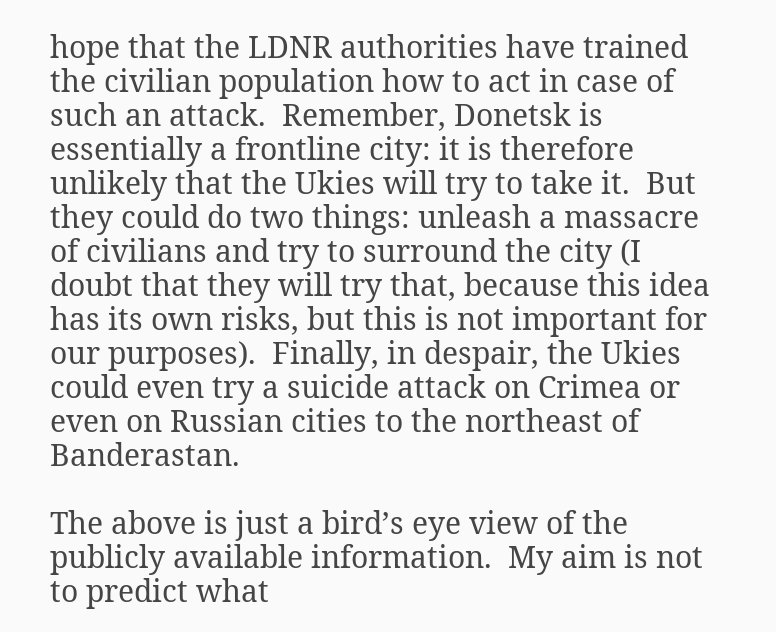hope that the LDNR authorities have trained the civilian population how to act in case of such an attack.  Remember, Donetsk is essentially a frontline city: it is therefore unlikely that the Ukies will try to take it.  But they could do two things: unleash a massacre of civilians and try to surround the city (I doubt that they will try that, because this idea has its own risks, but this is not important for our purposes).  Finally, in despair, the Ukies could even try a suicide attack on Crimea or even on Russian cities to the northeast of Banderastan.

The above is just a bird’s eye view of the publicly available information.  My aim is not to predict what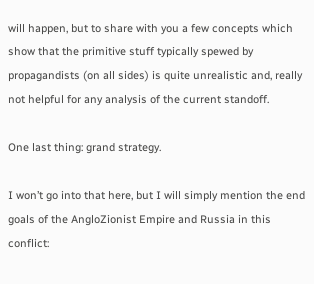will happen, but to share with you a few concepts which show that the primitive stuff typically spewed by propagandists (on all sides) is quite unrealistic and, really not helpful for any analysis of the current standoff.

One last thing: grand strategy.

I won’t go into that here, but I will simply mention the end goals of the AngloZionist Empire and Russia in this conflict: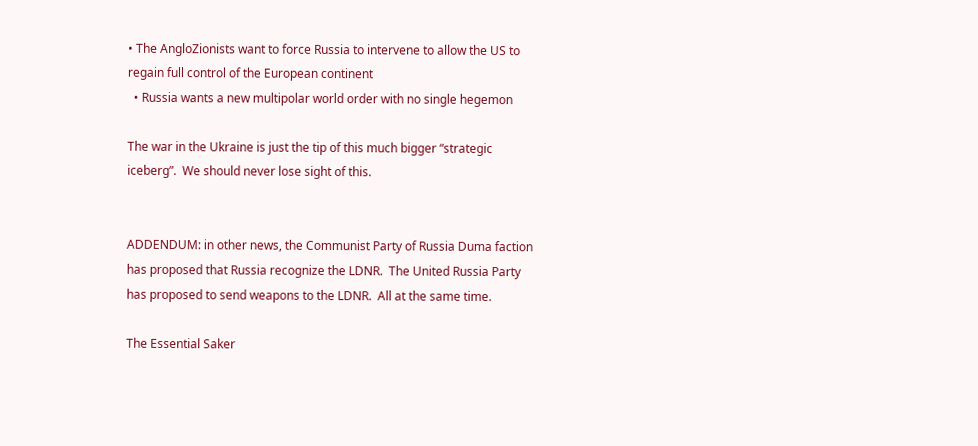• The AngloZionists want to force Russia to intervene to allow the US to regain full control of the European continent
  • Russia wants a new multipolar world order with no single hegemon

The war in the Ukraine is just the tip of this much bigger “strategic iceberg”.  We should never lose sight of this.


ADDENDUM: in other news, the Communist Party of Russia Duma faction has proposed that Russia recognize the LDNR.  The United Russia Party has proposed to send weapons to the LDNR.  All at the same time.

The Essential Saker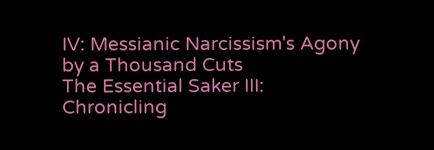IV: Messianic Narcissism's Agony by a Thousand Cuts
The Essential Saker III: Chronicling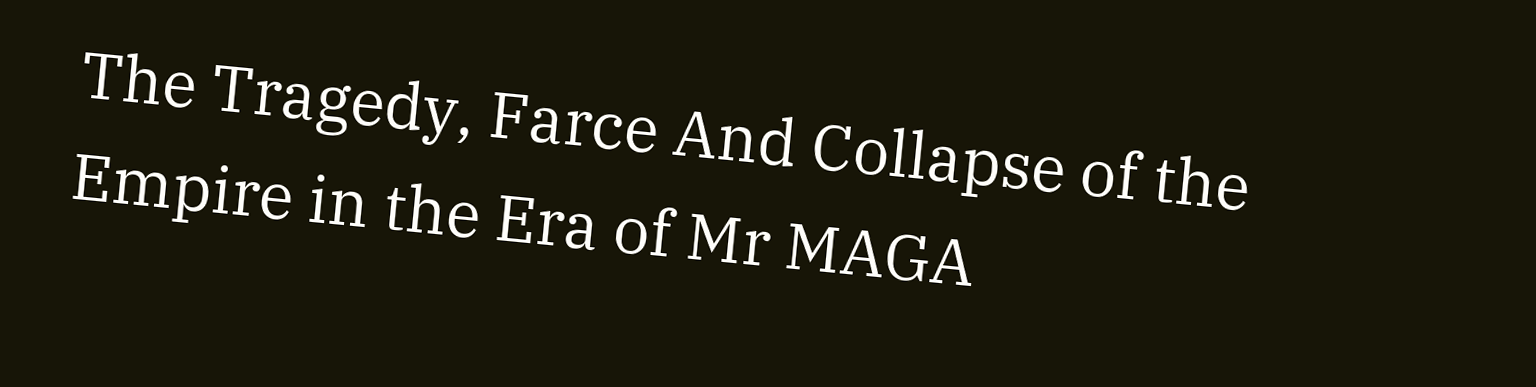The Tragedy, Farce And Collapse of the Empire in the Era of Mr MAGA